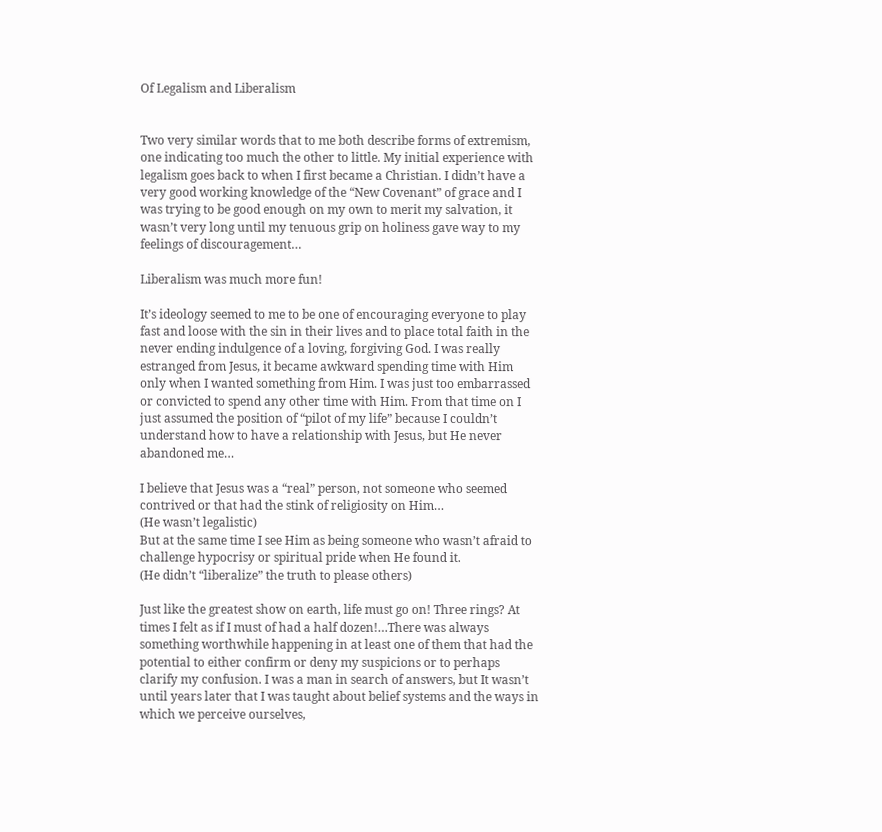Of Legalism and Liberalism


Two very similar words that to me both describe forms of extremism, one indicating too much the other to little. My initial experience with legalism goes back to when I first became a Christian. I didn’t have a very good working knowledge of the “New Covenant” of grace and I was trying to be good enough on my own to merit my salvation, it wasn’t very long until my tenuous grip on holiness gave way to my feelings of discouragement…

Liberalism was much more fun!

It’s ideology seemed to me to be one of encouraging everyone to play fast and loose with the sin in their lives and to place total faith in the never ending indulgence of a loving, forgiving God. I was really estranged from Jesus, it became awkward spending time with Him only when I wanted something from Him. I was just too embarrassed or convicted to spend any other time with Him. From that time on I just assumed the position of “pilot of my life” because I couldn’t understand how to have a relationship with Jesus, but He never abandoned me…

I believe that Jesus was a “real” person, not someone who seemed contrived or that had the stink of religiosity on Him…
(He wasn’t legalistic)
But at the same time I see Him as being someone who wasn’t afraid to challenge hypocrisy or spiritual pride when He found it.
(He didn’t “liberalize” the truth to please others)

Just like the greatest show on earth, life must go on! Three rings? At times I felt as if I must of had a half dozen!…There was always something worthwhile happening in at least one of them that had the potential to either confirm or deny my suspicions or to perhaps clarify my confusion. I was a man in search of answers, but It wasn’t until years later that I was taught about belief systems and the ways in which we perceive ourselves,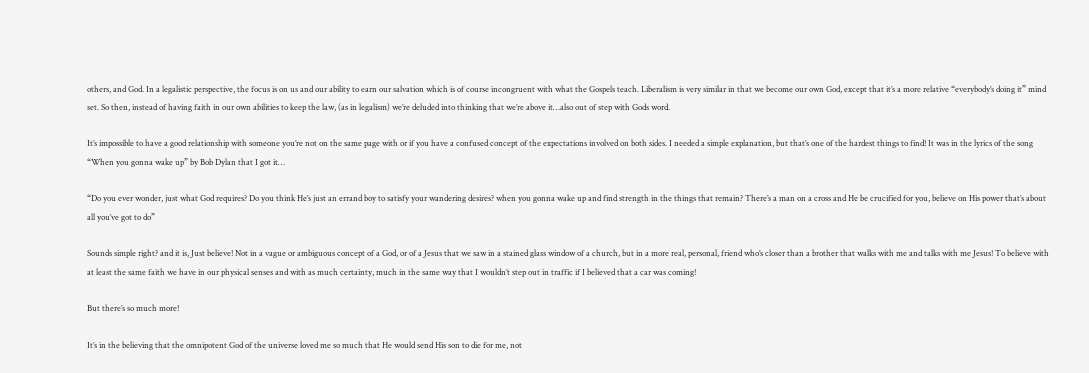others, and God. In a legalistic perspective, the focus is on us and our ability to earn our salvation which is of course incongruent with what the Gospels teach. Liberalism is very similar in that we become our own God, except that it’s a more relative “everybody’s doing it” mind set. So then, instead of having faith in our own abilities to keep the law, (as in legalism) we’re deluded into thinking that we’re above it…also out of step with Gods word.

It’s impossible to have a good relationship with someone you’re not on the same page with or if you have a confused concept of the expectations involved on both sides. I needed a simple explanation, but that’s one of the hardest things to find! It was in the lyrics of the song “When you gonna wake up” by Bob Dylan that I got it…

“Do you ever wonder, just what God requires? Do you think He’s just an errand boy to satisfy your wandering desires? when you gonna wake up and find strength in the things that remain? There’s a man on a cross and He be crucified for you, believe on His power that’s about all you’ve got to do”

Sounds simple right? and it is, Just believe! Not in a vague or ambiguous concept of a God, or of a Jesus that we saw in a stained glass window of a church, but in a more real, personal, friend who’s closer than a brother that walks with me and talks with me Jesus! To believe with at least the same faith we have in our physical senses and with as much certainty, much in the same way that I wouldn’t step out in traffic if I believed that a car was coming!

But there’s so much more!

It’s in the believing that the omnipotent God of the universe loved me so much that He would send His son to die for me, not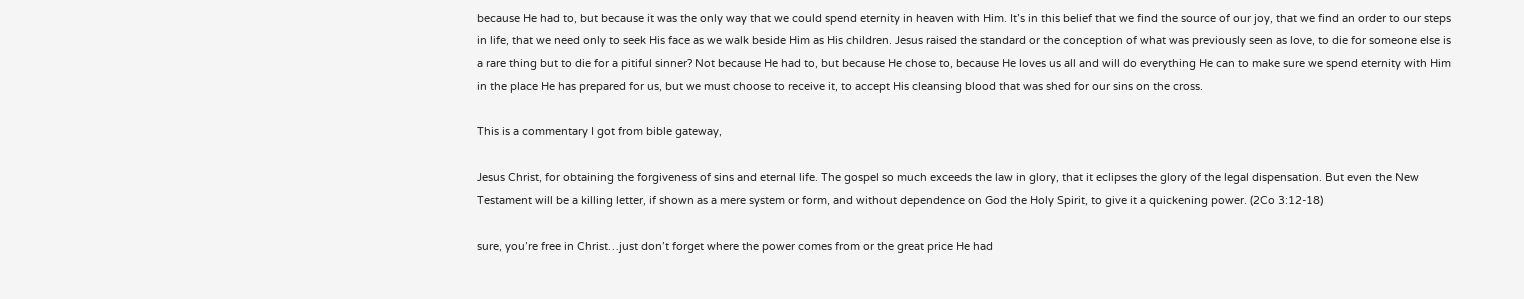because He had to, but because it was the only way that we could spend eternity in heaven with Him. It’s in this belief that we find the source of our joy, that we find an order to our steps in life, that we need only to seek His face as we walk beside Him as His children. Jesus raised the standard or the conception of what was previously seen as love, to die for someone else is a rare thing but to die for a pitiful sinner? Not because He had to, but because He chose to, because He loves us all and will do everything He can to make sure we spend eternity with Him in the place He has prepared for us, but we must choose to receive it, to accept His cleansing blood that was shed for our sins on the cross.

This is a commentary I got from bible gateway,

Jesus Christ, for obtaining the forgiveness of sins and eternal life. The gospel so much exceeds the law in glory, that it eclipses the glory of the legal dispensation. But even the New Testament will be a killing letter, if shown as a mere system or form, and without dependence on God the Holy Spirit, to give it a quickening power. (2Co 3:12-18)

sure, you’re free in Christ…just don’t forget where the power comes from or the great price He had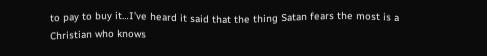to pay to buy it…I’ve heard it said that the thing Satan fears the most is a Christian who knows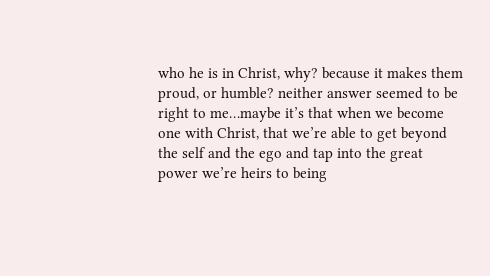who he is in Christ, why? because it makes them proud, or humble? neither answer seemed to be right to me…maybe it’s that when we become one with Christ, that we’re able to get beyond the self and the ego and tap into the great power we’re heirs to being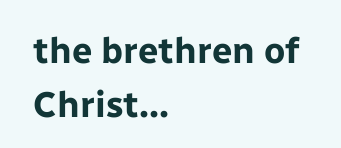the brethren of Christ…